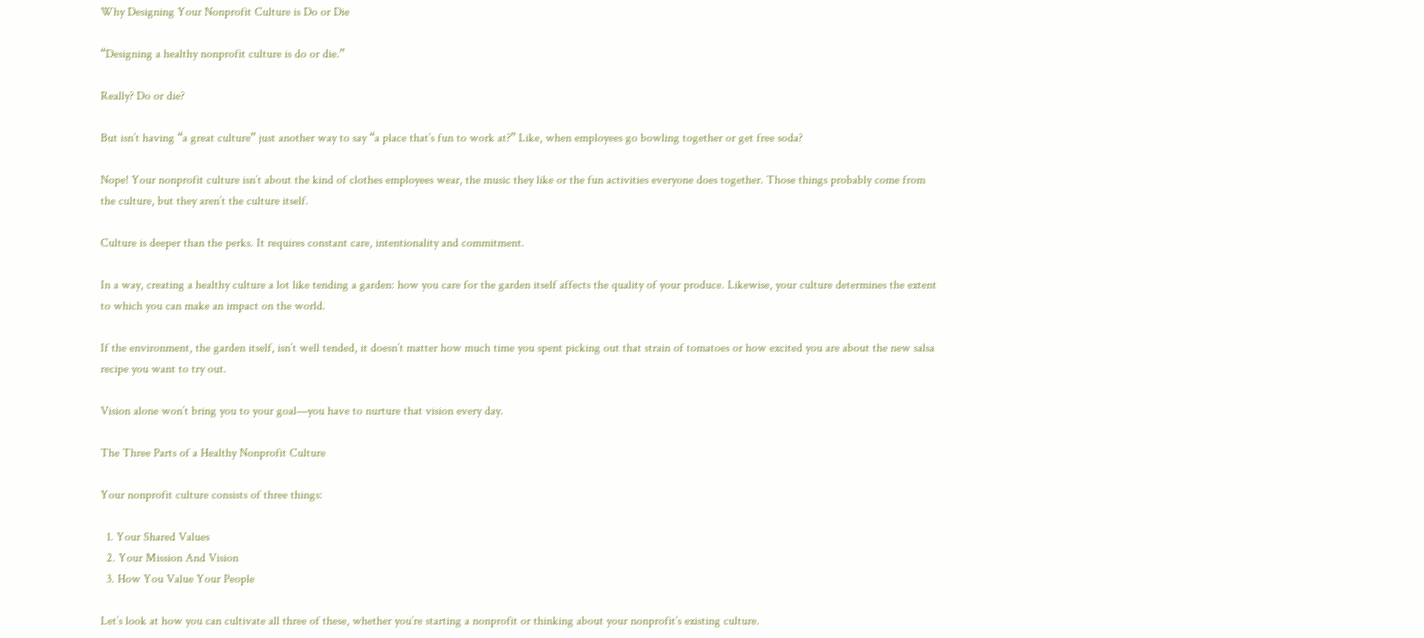Why Designing Your Nonprofit Culture is Do or Die

“Designing a healthy nonprofit culture is do or die.”

Really? Do or die?

But isn’t having “a great culture” just another way to say “a place that’s fun to work at?” Like, when employees go bowling together or get free soda?

Nope! Your nonprofit culture isn’t about the kind of clothes employees wear, the music they like or the fun activities everyone does together. Those things probably come from the culture, but they aren’t the culture itself.

Culture is deeper than the perks. It requires constant care, intentionality and commitment.

In a way, creating a healthy culture a lot like tending a garden: how you care for the garden itself affects the quality of your produce. Likewise, your culture determines the extent to which you can make an impact on the world.

If the environment, the garden itself, isn’t well tended, it doesn’t matter how much time you spent picking out that strain of tomatoes or how excited you are about the new salsa recipe you want to try out.

Vision alone won’t bring you to your goal—you have to nurture that vision every day.

The Three Parts of a Healthy Nonprofit Culture

Your nonprofit culture consists of three things:

  1. Your Shared Values
  2. Your Mission And Vision
  3. How You Value Your People

Let’s look at how you can cultivate all three of these, whether you’re starting a nonprofit or thinking about your nonprofit’s existing culture.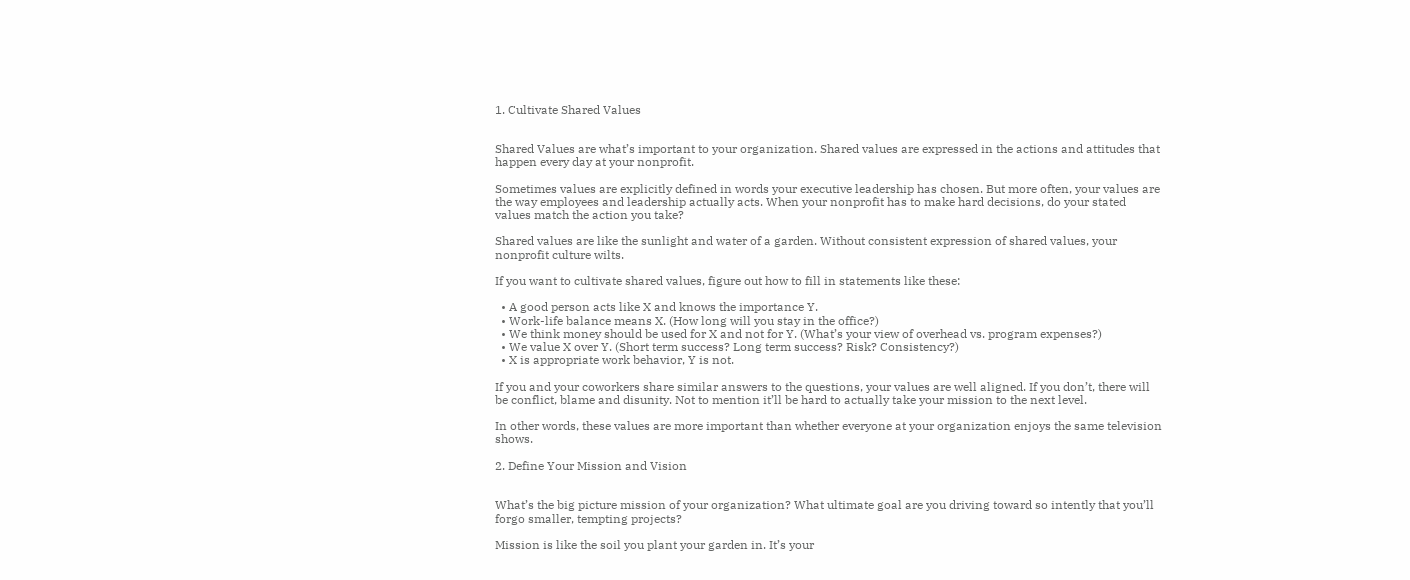1. Cultivate Shared Values


Shared Values are what’s important to your organization. Shared values are expressed in the actions and attitudes that happen every day at your nonprofit.

Sometimes values are explicitly defined in words your executive leadership has chosen. But more often, your values are the way employees and leadership actually acts. When your nonprofit has to make hard decisions, do your stated values match the action you take?

Shared values are like the sunlight and water of a garden. Without consistent expression of shared values, your nonprofit culture wilts.

If you want to cultivate shared values, figure out how to fill in statements like these:

  • A good person acts like X and knows the importance Y.
  • Work-life balance means X. (How long will you stay in the office?)
  • We think money should be used for X and not for Y. (What’s your view of overhead vs. program expenses?)
  • We value X over Y. (Short term success? Long term success? Risk? Consistency?)
  • X is appropriate work behavior, Y is not.

If you and your coworkers share similar answers to the questions, your values are well aligned. If you don’t, there will be conflict, blame and disunity. Not to mention it’ll be hard to actually take your mission to the next level.

In other words, these values are more important than whether everyone at your organization enjoys the same television shows.

2. Define Your Mission and Vision


What’s the big picture mission of your organization? What ultimate goal are you driving toward so intently that you’ll forgo smaller, tempting projects?

Mission is like the soil you plant your garden in. It’s your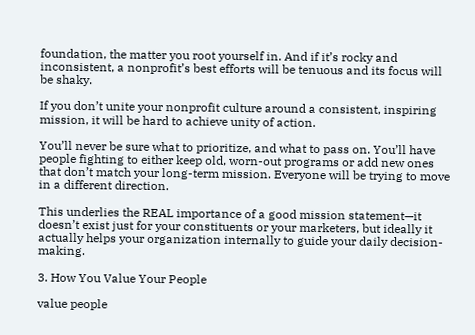foundation, the matter you root yourself in. And if it’s rocky and inconsistent, a nonprofit’s best efforts will be tenuous and its focus will be shaky.

If you don’t unite your nonprofit culture around a consistent, inspiring mission, it will be hard to achieve unity of action.

You’ll never be sure what to prioritize, and what to pass on. You’ll have people fighting to either keep old, worn-out programs or add new ones that don’t match your long-term mission. Everyone will be trying to move in a different direction.

This underlies the REAL importance of a good mission statement—it doesn’t exist just for your constituents or your marketers, but ideally it actually helps your organization internally to guide your daily decision-making.

3. How You Value Your People

value people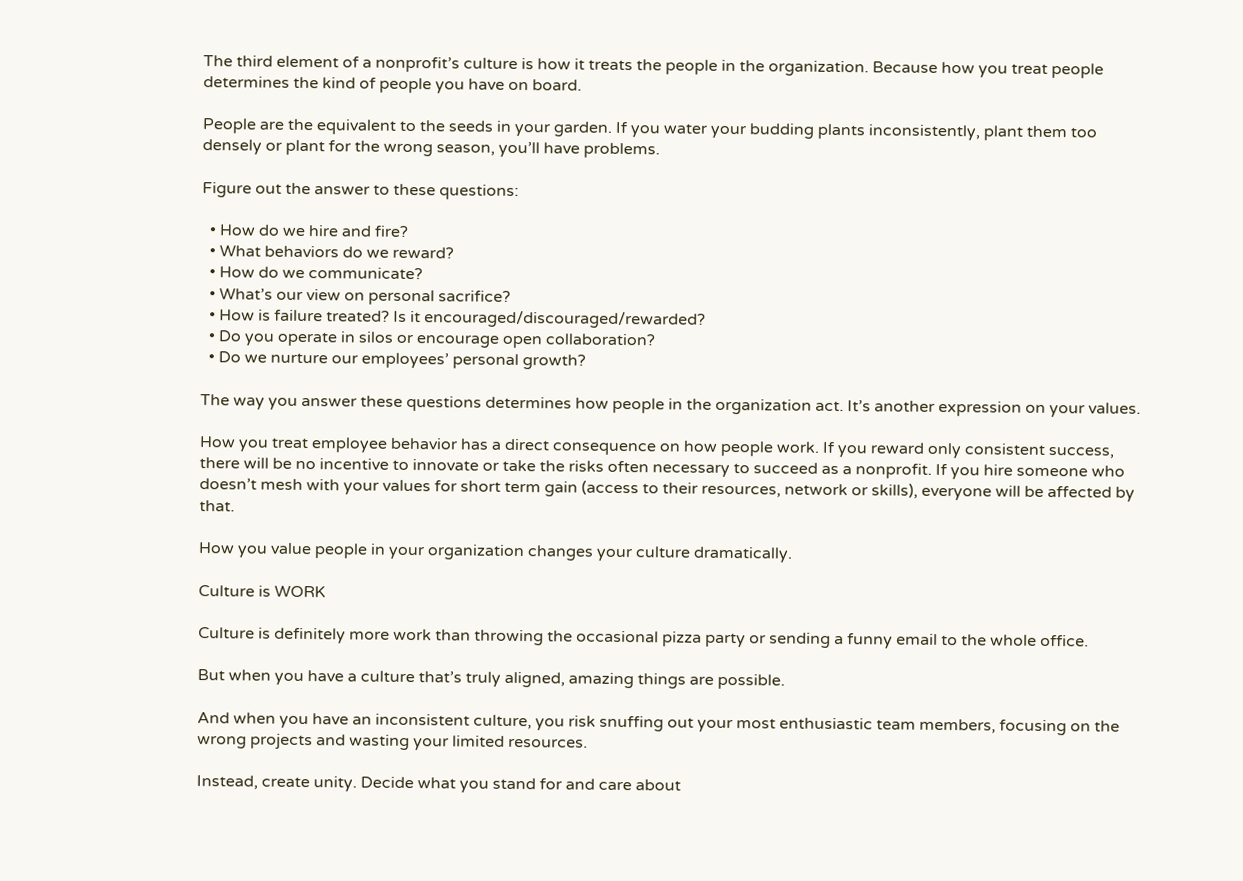The third element of a nonprofit’s culture is how it treats the people in the organization. Because how you treat people determines the kind of people you have on board.

People are the equivalent to the seeds in your garden. If you water your budding plants inconsistently, plant them too densely or plant for the wrong season, you’ll have problems.

Figure out the answer to these questions:

  • How do we hire and fire?
  • What behaviors do we reward?
  • How do we communicate?
  • What’s our view on personal sacrifice?
  • How is failure treated? Is it encouraged/discouraged/rewarded?
  • Do you operate in silos or encourage open collaboration?
  • Do we nurture our employees’ personal growth?

The way you answer these questions determines how people in the organization act. It’s another expression on your values.

How you treat employee behavior has a direct consequence on how people work. If you reward only consistent success, there will be no incentive to innovate or take the risks often necessary to succeed as a nonprofit. If you hire someone who doesn’t mesh with your values for short term gain (access to their resources, network or skills), everyone will be affected by that.

How you value people in your organization changes your culture dramatically.

Culture is WORK

Culture is definitely more work than throwing the occasional pizza party or sending a funny email to the whole office.

But when you have a culture that’s truly aligned, amazing things are possible.

And when you have an inconsistent culture, you risk snuffing out your most enthusiastic team members, focusing on the wrong projects and wasting your limited resources.

Instead, create unity. Decide what you stand for and care about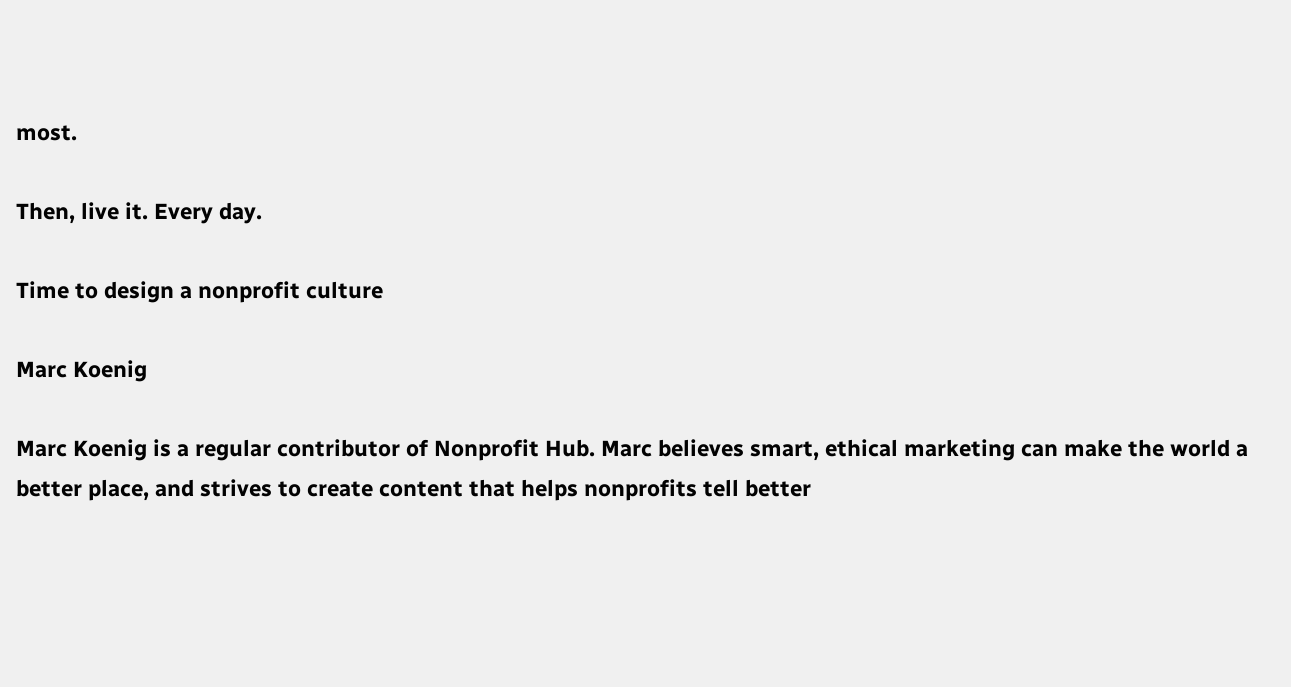most.

Then, live it. Every day.

Time to design a nonprofit culture

Marc Koenig

Marc Koenig is a regular contributor of Nonprofit Hub. Marc believes smart, ethical marketing can make the world a better place, and strives to create content that helps nonprofits tell better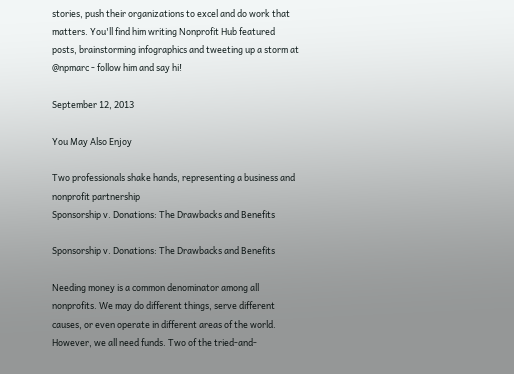stories, push their organizations to excel and do work that matters. You'll find him writing Nonprofit Hub featured posts, brainstorming infographics and tweeting up a storm at @npmarc - follow him and say hi!

September 12, 2013

You May Also Enjoy

Two professionals shake hands, representing a business and nonprofit partnership
Sponsorship v. Donations: The Drawbacks and Benefits

Sponsorship v. Donations: The Drawbacks and Benefits

Needing money is a common denominator among all nonprofits. We may do different things, serve different causes, or even operate in different areas of the world. However, we all need funds. Two of the tried-and-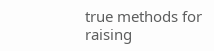true methods for raising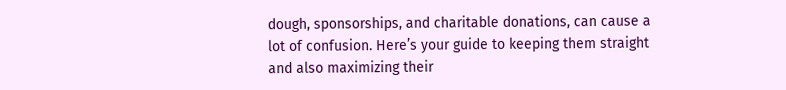dough, sponsorships, and charitable donations, can cause a lot of confusion. Here’s your guide to keeping them straight and also maximizing their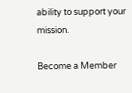ability to support your mission.

Become a Member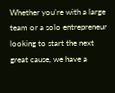Whether you’re with a large team or a solo entrepreneur looking to start the next great cause, we have a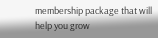membership package that will help you grow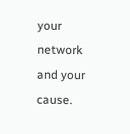your network and your cause.